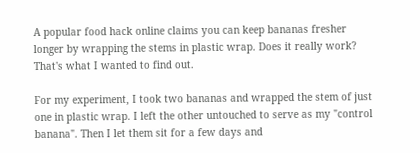A popular food hack online claims you can keep bananas fresher longer by wrapping the stems in plastic wrap. Does it really work? That's what I wanted to find out.

For my experiment, I took two bananas and wrapped the stem of just one in plastic wrap. I left the other untouched to serve as my "control banana". Then I let them sit for a few days and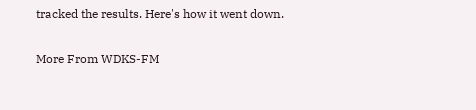tracked the results. Here's how it went down.

More From WDKS-FM